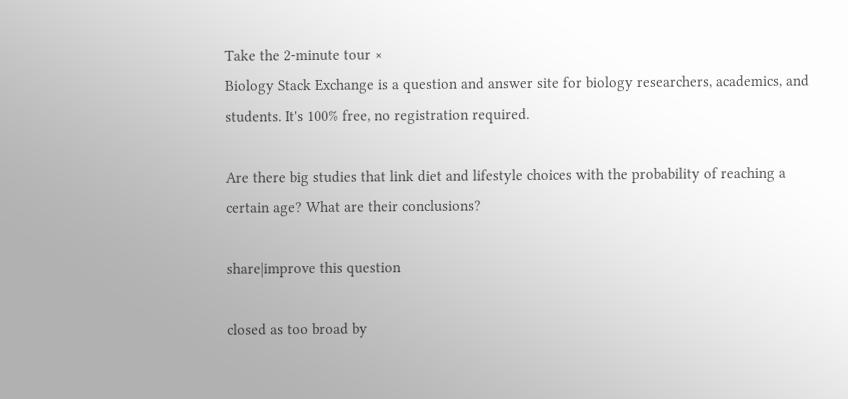Take the 2-minute tour ×
Biology Stack Exchange is a question and answer site for biology researchers, academics, and students. It's 100% free, no registration required.

Are there big studies that link diet and lifestyle choices with the probability of reaching a certain age? What are their conclusions?

share|improve this question

closed as too broad by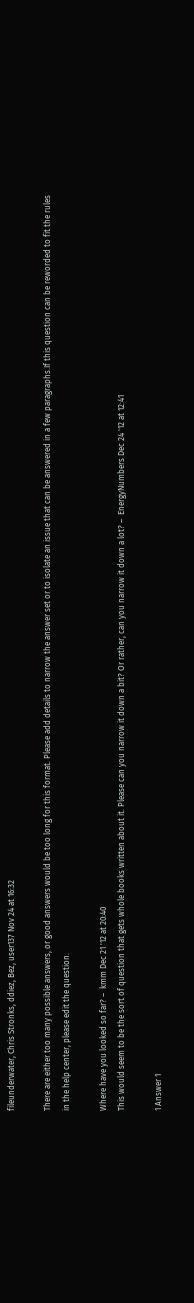fileunderwater, Chris Stronks, ddiez, Bez, user137 Nov 24 at 16:32

There are either too many possible answers, or good answers would be too long for this format. Please add details to narrow the answer set or to isolate an issue that can be answered in a few paragraphs.If this question can be reworded to fit the rules in the help center, please edit the question.

Where have you looked so far? –  kmm Dec 21 '12 at 20:40
This would seem to be the sort of question that gets whole books written about it. Please can you narrow it down a bit? Or rather, can you narrow it down a lot? –  EnergyNumbers Dec 24 '12 at 12:41

1 Answer 1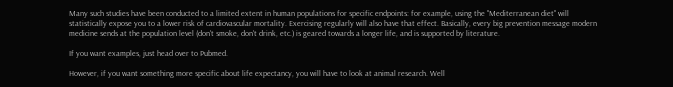Many such studies have been conducted to a limited extent in human populations for specific endpoints: for example, using the "Mediterranean diet" will statistically expose you to a lower risk of cardiovascular mortality. Exercising regularly will also have that effect. Basically, every big prevention message modern medicine sends at the population level (don't smoke, don't drink, etc.) is geared towards a longer life, and is supported by literature.

If you want examples, just head over to Pubmed.

However, if you want something more specific about life expectancy, you will have to look at animal research. Well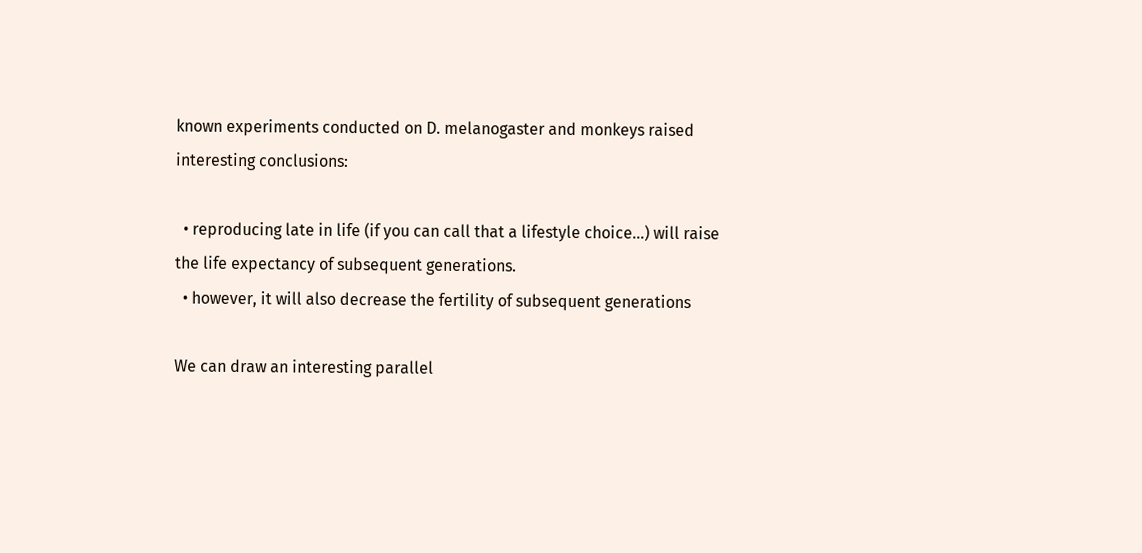known experiments conducted on D. melanogaster and monkeys raised interesting conclusions:

  • reproducing late in life (if you can call that a lifestyle choice...) will raise the life expectancy of subsequent generations.
  • however, it will also decrease the fertility of subsequent generations

We can draw an interesting parallel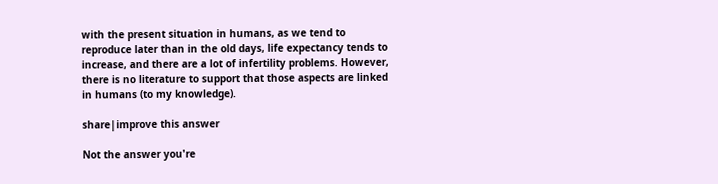with the present situation in humans, as we tend to reproduce later than in the old days, life expectancy tends to increase, and there are a lot of infertility problems. However, there is no literature to support that those aspects are linked in humans (to my knowledge).

share|improve this answer

Not the answer you're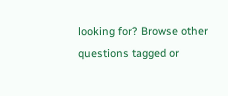looking for? Browse other questions tagged or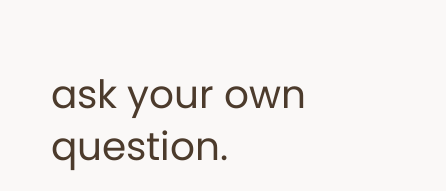ask your own question.